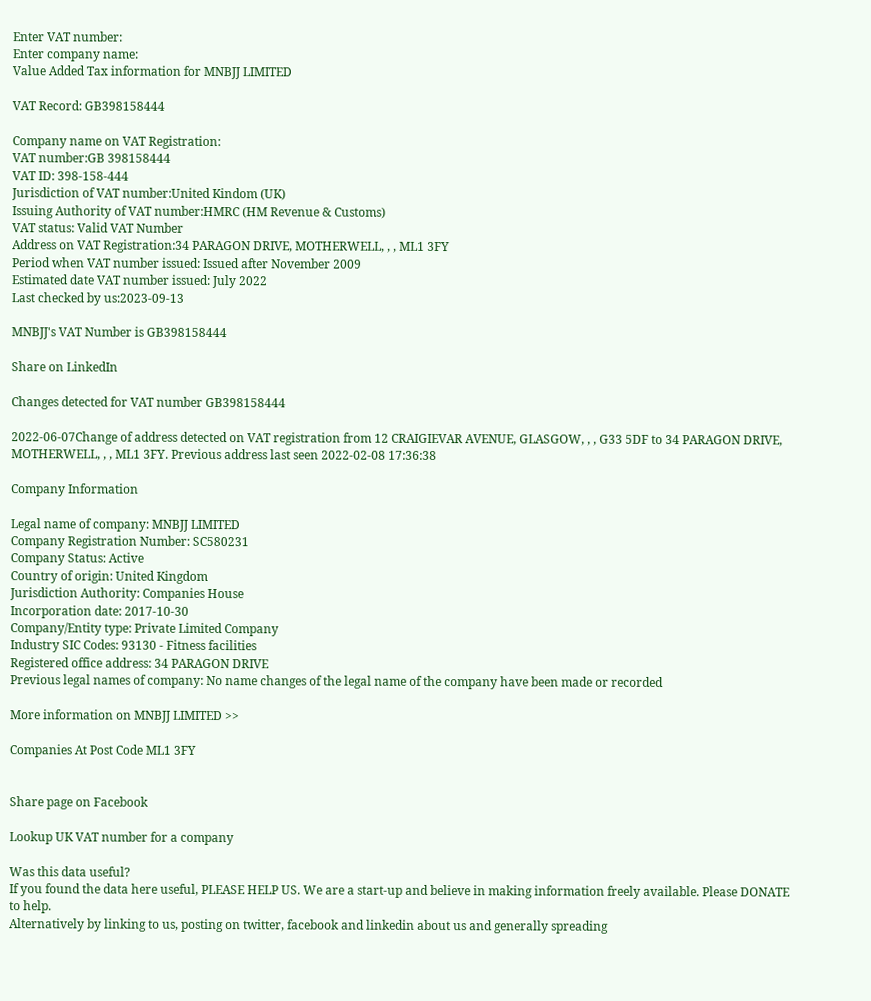Enter VAT number:
Enter company name:
Value Added Tax information for MNBJJ LIMITED

VAT Record: GB398158444

Company name on VAT Registration:
VAT number:GB 398158444
VAT ID: 398-158-444
Jurisdiction of VAT number:United Kindom (UK)
Issuing Authority of VAT number:HMRC (HM Revenue & Customs)
VAT status: Valid VAT Number
Address on VAT Registration:34 PARAGON DRIVE, MOTHERWELL, , , ML1 3FY
Period when VAT number issued: Issued after November 2009
Estimated date VAT number issued: July 2022
Last checked by us:2023-09-13

MNBJJ's VAT Number is GB398158444

Share on LinkedIn

Changes detected for VAT number GB398158444

2022-06-07Change of address detected on VAT registration from 12 CRAIGIEVAR AVENUE, GLASGOW, , , G33 5DF to 34 PARAGON DRIVE, MOTHERWELL, , , ML1 3FY. Previous address last seen 2022-02-08 17:36:38

Company Information

Legal name of company: MNBJJ LIMITED
Company Registration Number: SC580231
Company Status: Active
Country of origin: United Kingdom
Jurisdiction Authority: Companies House
Incorporation date: 2017-10-30
Company/Entity type: Private Limited Company
Industry SIC Codes: 93130 - Fitness facilities
Registered office address: 34 PARAGON DRIVE
Previous legal names of company: No name changes of the legal name of the company have been made or recorded

More information on MNBJJ LIMITED >>

Companies At Post Code ML1 3FY


Share page on Facebook

Lookup UK VAT number for a company

Was this data useful?
If you found the data here useful, PLEASE HELP US. We are a start-up and believe in making information freely available. Please DONATE to help.
Alternatively by linking to us, posting on twitter, facebook and linkedin about us and generally spreading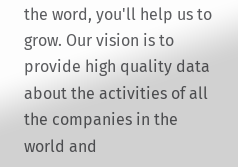the word, you'll help us to grow. Our vision is to provide high quality data about the activities of all the companies in the world and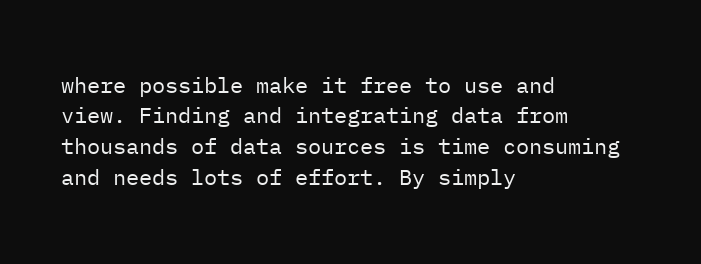where possible make it free to use and view. Finding and integrating data from thousands of data sources is time consuming and needs lots of effort. By simply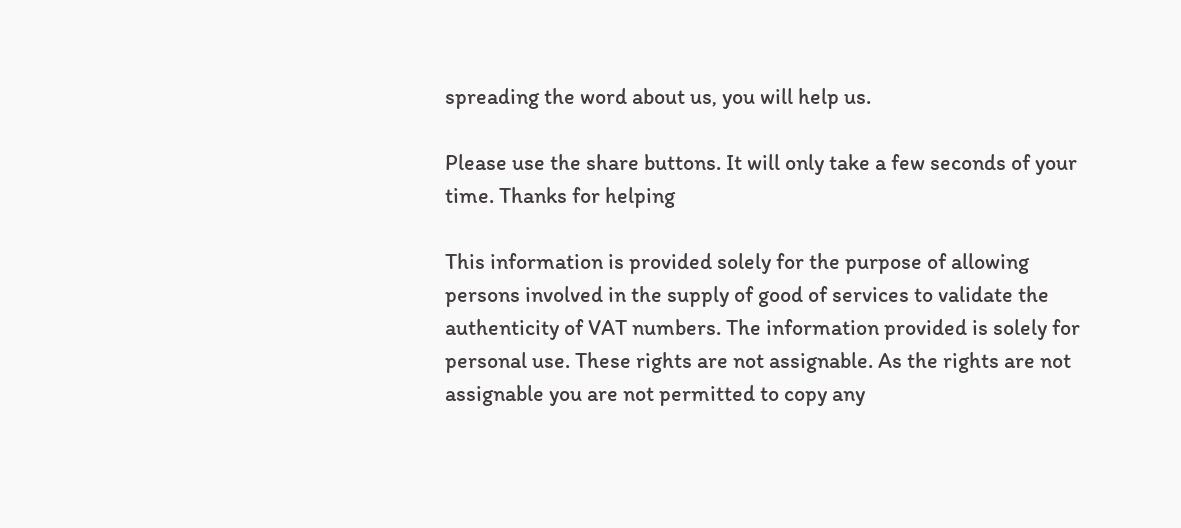spreading the word about us, you will help us.

Please use the share buttons. It will only take a few seconds of your time. Thanks for helping

This information is provided solely for the purpose of allowing persons involved in the supply of good of services to validate the authenticity of VAT numbers. The information provided is solely for personal use. These rights are not assignable. As the rights are not assignable you are not permitted to copy any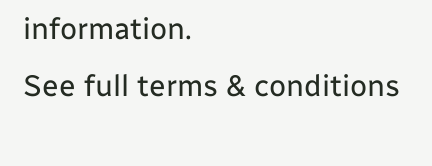information.
See full terms & conditions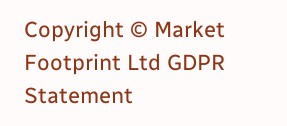Copyright © Market Footprint Ltd GDPR Statement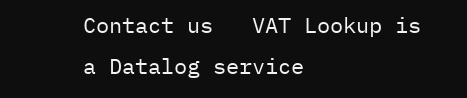Contact us   VAT Lookup is a Datalog service